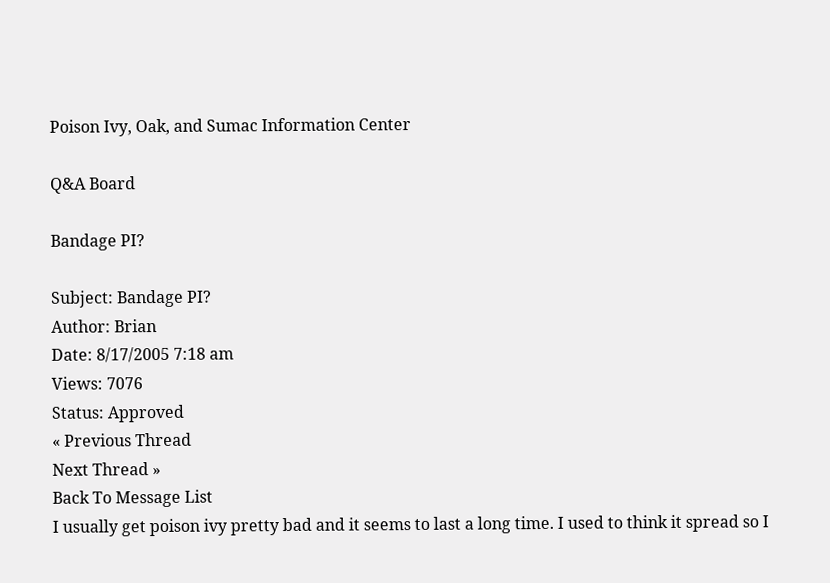Poison Ivy, Oak, and Sumac Information Center

Q&A Board

Bandage PI?

Subject: Bandage PI?
Author: Brian
Date: 8/17/2005 7:18 am
Views: 7076
Status: Approved
« Previous Thread
Next Thread »
Back To Message List
I usually get poison ivy pretty bad and it seems to last a long time. I used to think it spread so I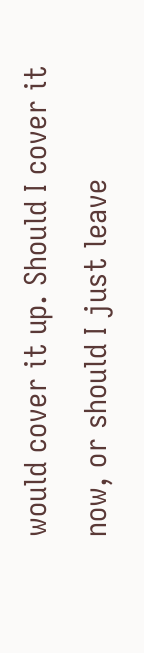would cover it up. Should I cover it now, or should I just leave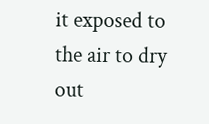it exposed to the air to dry out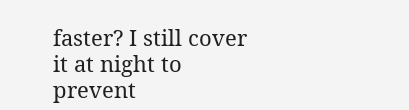faster? I still cover it at night to prevent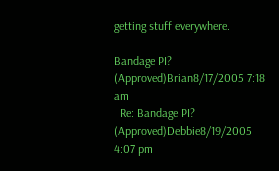getting stuff everywhere.

Bandage PI? (Approved)Brian8/17/2005 7:18 am
  Re: Bandage PI? (Approved)Debbie8/19/2005 4:07 pm